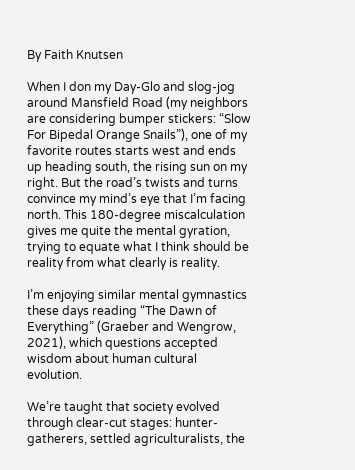By Faith Knutsen

When I don my Day-Glo and slog-jog around Mansfield Road (my neighbors are considering bumper stickers: “Slow For Bipedal Orange Snails”), one of my favorite routes starts west and ends up heading south, the rising sun on my right. But the road’s twists and turns convince my mind’s eye that I’m facing north. This 180-degree miscalculation gives me quite the mental gyration, trying to equate what I think should be reality from what clearly is reality.

I’m enjoying similar mental gymnastics these days reading “The Dawn of Everything” (Graeber and Wengrow, 2021), which questions accepted wisdom about human cultural evolution.

We’re taught that society evolved through clear-cut stages: hunter-gatherers, settled agriculturalists, the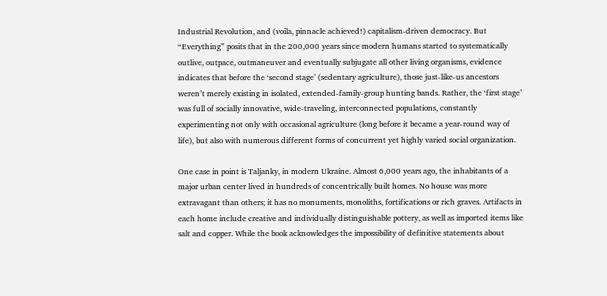Industrial Revolution, and (voila, pinnacle achieved!) capitalism-driven democracy. But “Everything” posits that in the 200,000 years since modern humans started to systematically outlive, outpace, outmaneuver and eventually subjugate all other living organisms, evidence indicates that before the ‘second stage’ (sedentary agriculture), those just-like-us ancestors weren’t merely existing in isolated, extended-family-group hunting bands. Rather, the ‘first stage’ was full of socially innovative, wide-traveling, interconnected populations, constantly experimenting not only with occasional agriculture (long before it became a year-round way of life), but also with numerous different forms of concurrent yet highly varied social organization.

One case in point is Taljanky, in modern Ukraine. Almost 6,000 years ago, the inhabitants of a major urban center lived in hundreds of concentrically built homes. No house was more extravagant than others; it has no monuments, monoliths, fortifications or rich graves. Artifacts in each home include creative and individually distinguishable pottery, as well as imported items like salt and copper. While the book acknowledges the impossibility of definitive statements about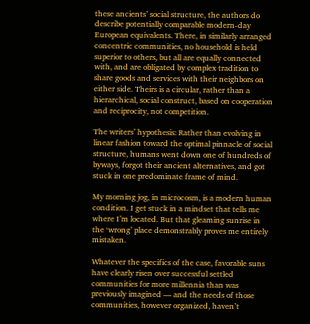these ancients’ social structure, the authors do describe potentially comparable modern-day European equivalents. There, in similarly arranged concentric communities, no household is held superior to others, but all are equally connected with, and are obligated by complex tradition to share goods and services with their neighbors on either side. Theirs is a circular, rather than a hierarchical, social construct, based on cooperation and reciprocity, not competition.

The writers’ hypothesis: Rather than evolving in linear fashion toward the optimal pinnacle of social structure, humans went down one of hundreds of byways, forgot their ancient alternatives, and got stuck in one predominate frame of mind.

My morning jog, in microcosm, is a modern human condition. I get stuck in a mindset that tells me where I’m located. But that gleaming sunrise in the ‘wrong’ place demonstrably proves me entirely mistaken.

Whatever the specifics of the case, favorable suns have clearly risen over successful settled communities for more millennia than was previously imagined — and the needs of those communities, however organized, haven’t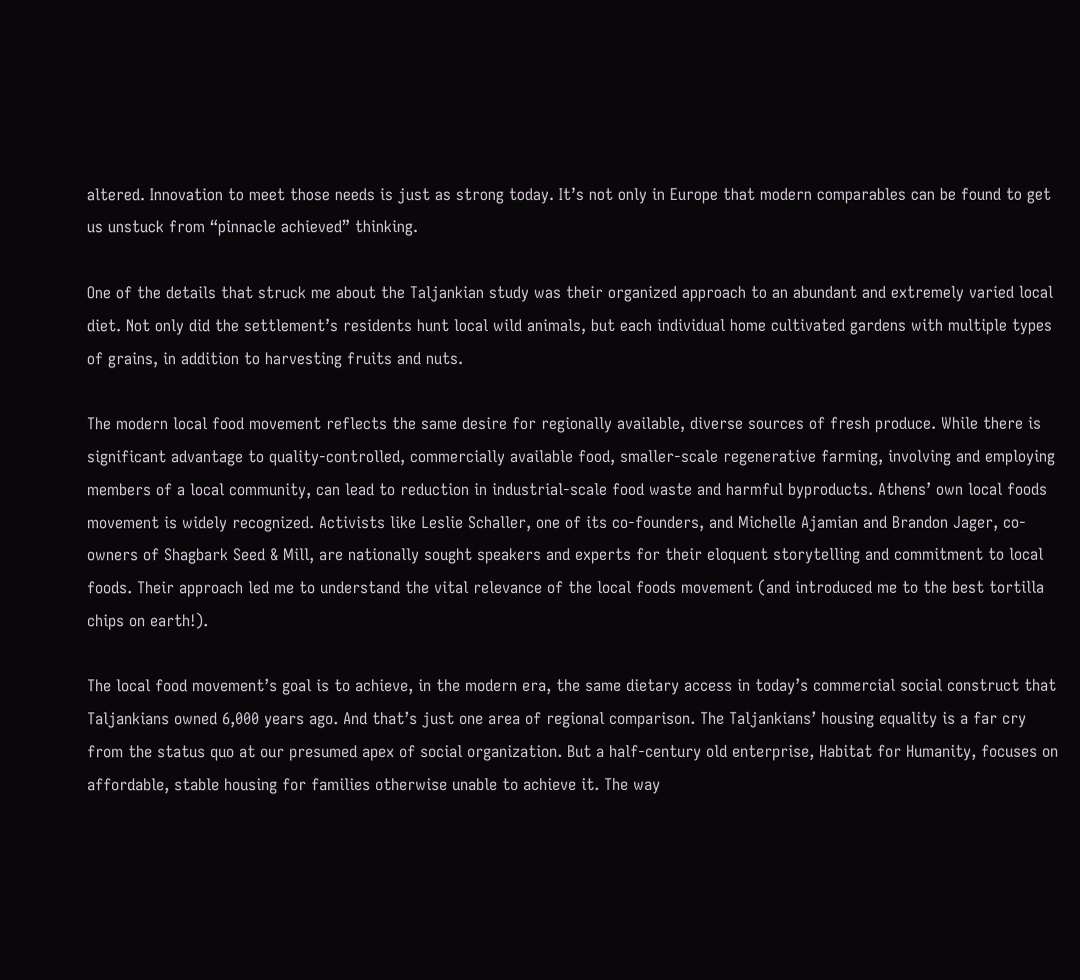altered. Innovation to meet those needs is just as strong today. It’s not only in Europe that modern comparables can be found to get us unstuck from “pinnacle achieved” thinking.

One of the details that struck me about the Taljankian study was their organized approach to an abundant and extremely varied local diet. Not only did the settlement’s residents hunt local wild animals, but each individual home cultivated gardens with multiple types of grains, in addition to harvesting fruits and nuts.

The modern local food movement reflects the same desire for regionally available, diverse sources of fresh produce. While there is significant advantage to quality-controlled, commercially available food, smaller-scale regenerative farming, involving and employing members of a local community, can lead to reduction in industrial-scale food waste and harmful byproducts. Athens’ own local foods movement is widely recognized. Activists like Leslie Schaller, one of its co-founders, and Michelle Ajamian and Brandon Jager, co-owners of Shagbark Seed & Mill, are nationally sought speakers and experts for their eloquent storytelling and commitment to local foods. Their approach led me to understand the vital relevance of the local foods movement (and introduced me to the best tortilla chips on earth!).

The local food movement’s goal is to achieve, in the modern era, the same dietary access in today’s commercial social construct that Taljankians owned 6,000 years ago. And that’s just one area of regional comparison. The Taljankians’ housing equality is a far cry from the status quo at our presumed apex of social organization. But a half-century old enterprise, Habitat for Humanity, focuses on affordable, stable housing for families otherwise unable to achieve it. The way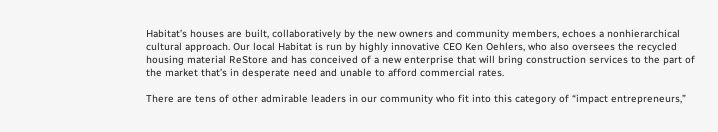Habitat’s houses are built, collaboratively by the new owners and community members, echoes a nonhierarchical cultural approach. Our local Habitat is run by highly innovative CEO Ken Oehlers, who also oversees the recycled housing material ReStore and has conceived of a new enterprise that will bring construction services to the part of the market that’s in desperate need and unable to afford commercial rates.

There are tens of other admirable leaders in our community who fit into this category of “impact entrepreneurs,”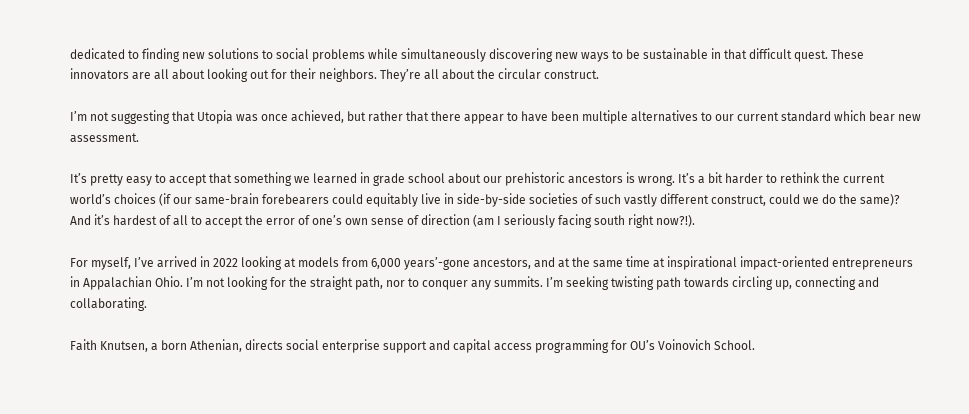dedicated to finding new solutions to social problems while simultaneously discovering new ways to be sustainable in that difficult quest. These innovators are all about looking out for their neighbors. They’re all about the circular construct.

I’m not suggesting that Utopia was once achieved, but rather that there appear to have been multiple alternatives to our current standard which bear new assessment.

It’s pretty easy to accept that something we learned in grade school about our prehistoric ancestors is wrong. It’s a bit harder to rethink the current world’s choices (if our same-brain forebearers could equitably live in side-by-side societies of such vastly different construct, could we do the same)? And it’s hardest of all to accept the error of one’s own sense of direction (am I seriously facing south right now?!).

For myself, I’ve arrived in 2022 looking at models from 6,000 years’-gone ancestors, and at the same time at inspirational impact-oriented entrepreneurs in Appalachian Ohio. I’m not looking for the straight path, nor to conquer any summits. I’m seeking twisting path towards circling up, connecting and collaborating.

Faith Knutsen, a born Athenian, directs social enterprise support and capital access programming for OU’s Voinovich School.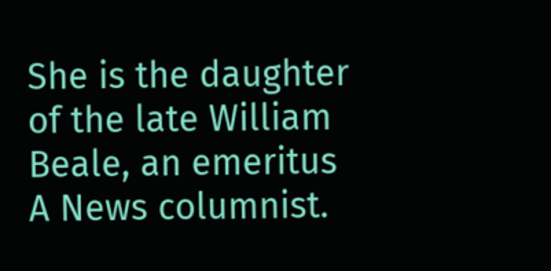She is the daughter of the late William Beale, an emeritus A News columnist.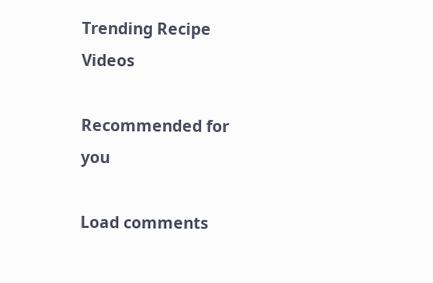Trending Recipe Videos

Recommended for you

Load comments